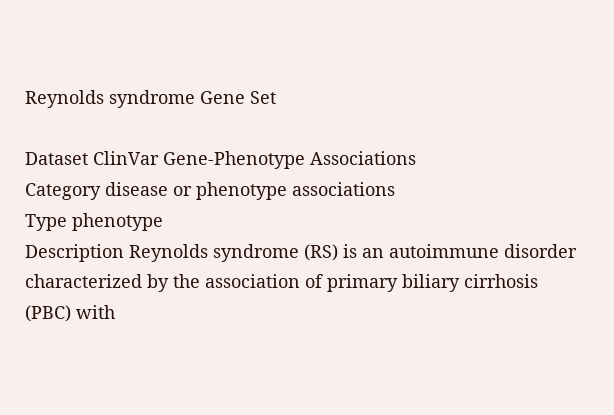Reynolds syndrome Gene Set

Dataset ClinVar Gene-Phenotype Associations
Category disease or phenotype associations
Type phenotype
Description Reynolds syndrome (RS) is an autoimmune disorder characterized by the association of primary biliary cirrhosis (PBC) with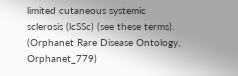limited cutaneous systemic sclerosis (lcSSc) (see these terms). (Orphanet Rare Disease Ontology, Orphanet_779)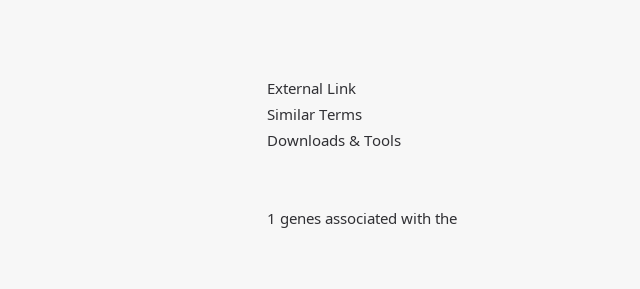External Link
Similar Terms
Downloads & Tools


1 genes associated with the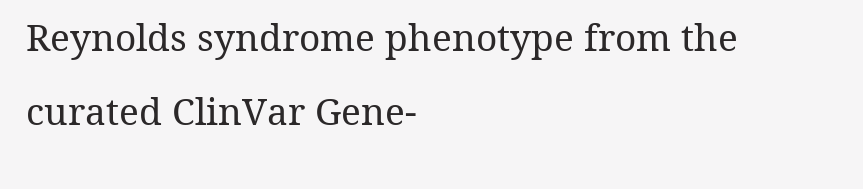Reynolds syndrome phenotype from the curated ClinVar Gene-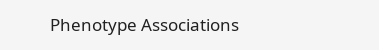Phenotype Associations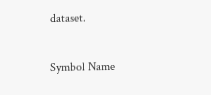dataset.

Symbol Name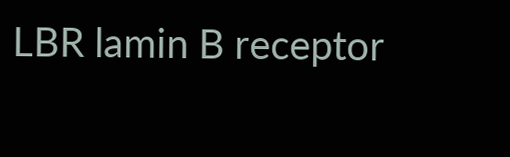LBR lamin B receptor